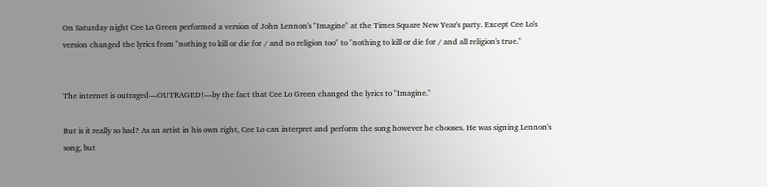On Saturday night Cee Lo Green performed a version of John Lennon's "Imagine" at the Times Square New Year's party. Except Cee Lo's version changed the lyrics from "nothing to kill or die for / and no religion too" to "nothing to kill or die for / and all religion's true."


The internet is outraged—OUTRAGED!—by the fact that Cee Lo Green changed the lyrics to "Imagine."

But is it really so bad? As an artist in his own right, Cee Lo can interpret and perform the song however he chooses. He was signing Lennon's song, but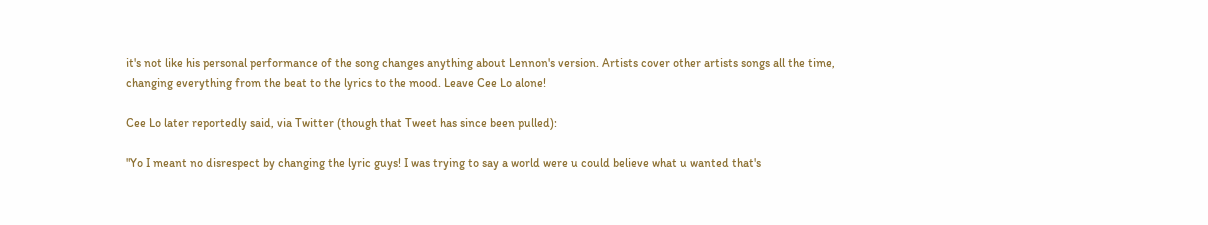it's not like his personal performance of the song changes anything about Lennon's version. Artists cover other artists songs all the time, changing everything from the beat to the lyrics to the mood. Leave Cee Lo alone!

Cee Lo later reportedly said, via Twitter (though that Tweet has since been pulled):

"Yo I meant no disrespect by changing the lyric guys! I was trying to say a world were u could believe what u wanted that's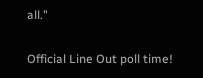all."

Official Line Out poll time!